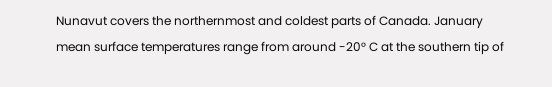Nunavut covers the northernmost and coldest parts of Canada. January mean surface temperatures range from around -20° C at the southern tip of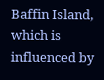Baffin Island, which is influenced by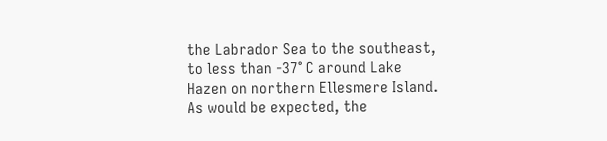the Labrador Sea to the southeast, to less than -37° C around Lake Hazen on northern Ellesmere Island. As would be expected, the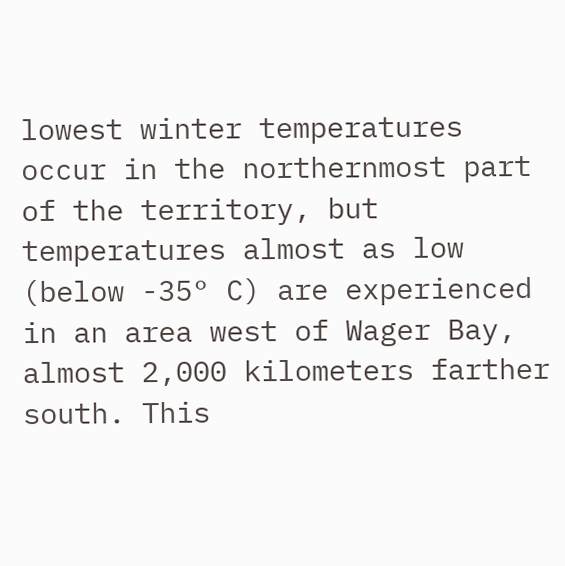lowest winter temperatures occur in the northernmost part of the territory, but temperatures almost as low (below -35° C) are experienced in an area west of Wager Bay, almost 2,000 kilometers farther south. This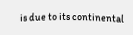is due to its continental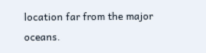location far from the major oceans.